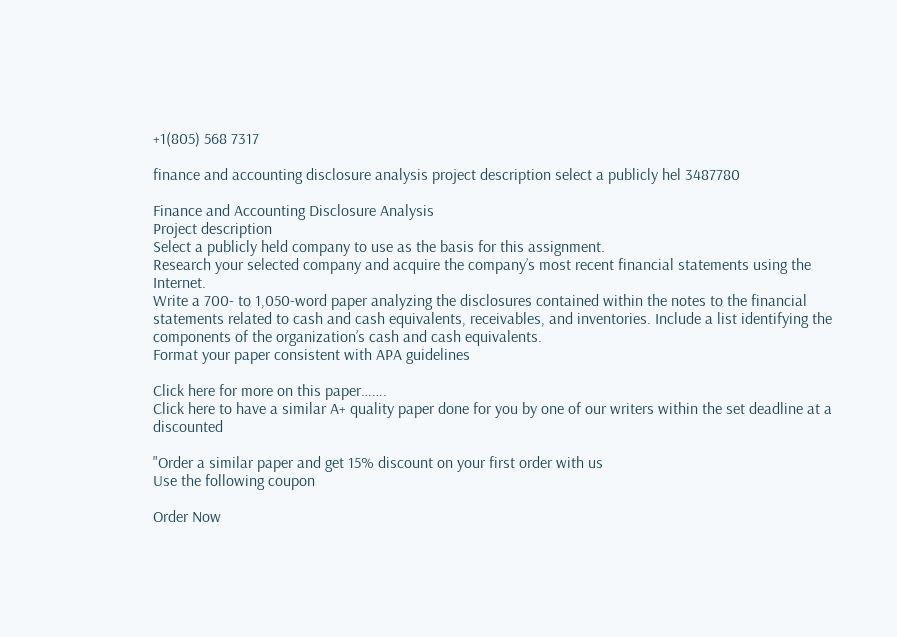+1(805) 568 7317

finance and accounting disclosure analysis project description select a publicly hel 3487780

Finance and Accounting Disclosure Analysis
Project description
Select a publicly held company to use as the basis for this assignment.
Research your selected company and acquire the company’s most recent financial statements using the Internet.
Write a 700- to 1,050-word paper analyzing the disclosures contained within the notes to the financial statements related to cash and cash equivalents, receivables, and inventories. Include a list identifying the components of the organization’s cash and cash equivalents.
Format your paper consistent with APA guidelines

Click here for more on this paper…….
Click here to have a similar A+ quality paper done for you by one of our writers within the set deadline at a discounted

"Order a similar paper and get 15% discount on your first order with us
Use the following coupon

Order Now